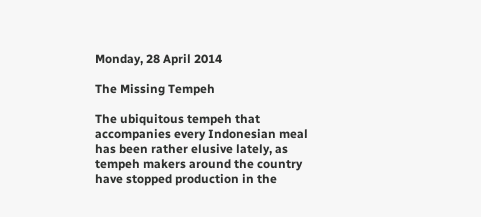Monday, 28 April 2014

The Missing Tempeh

The ubiquitous tempeh that accompanies every Indonesian meal has been rather elusive lately, as tempeh makers around the country have stopped production in the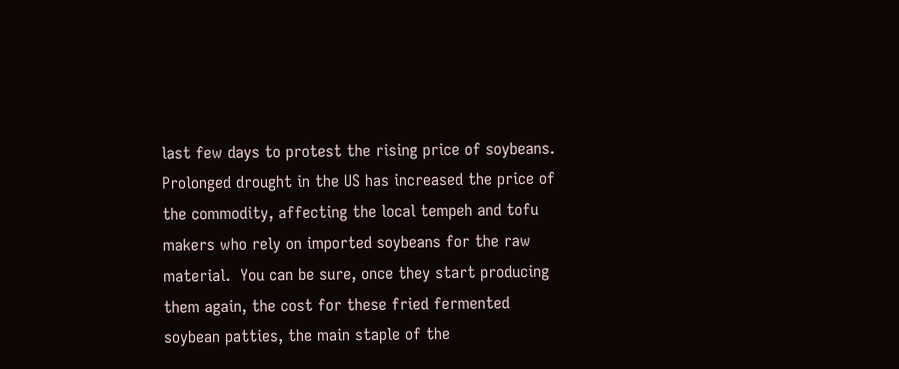last few days to protest the rising price of soybeans.  Prolonged drought in the US has increased the price of the commodity, affecting the local tempeh and tofu makers who rely on imported soybeans for the raw material.  You can be sure, once they start producing them again, the cost for these fried fermented soybean patties, the main staple of the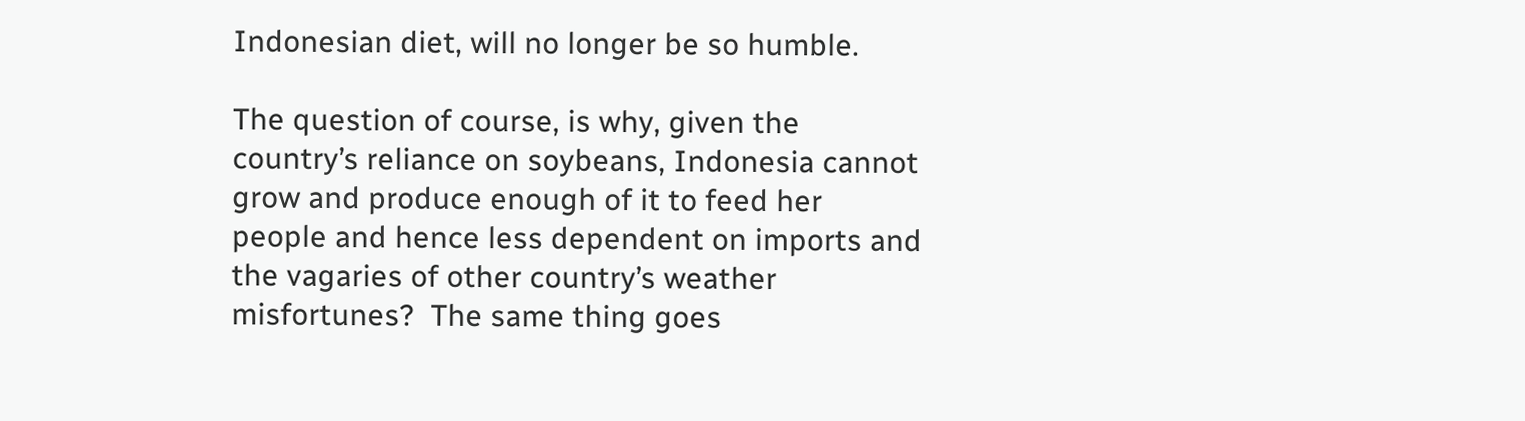Indonesian diet, will no longer be so humble.

The question of course, is why, given the country’s reliance on soybeans, Indonesia cannot grow and produce enough of it to feed her people and hence less dependent on imports and the vagaries of other country’s weather misfortunes?  The same thing goes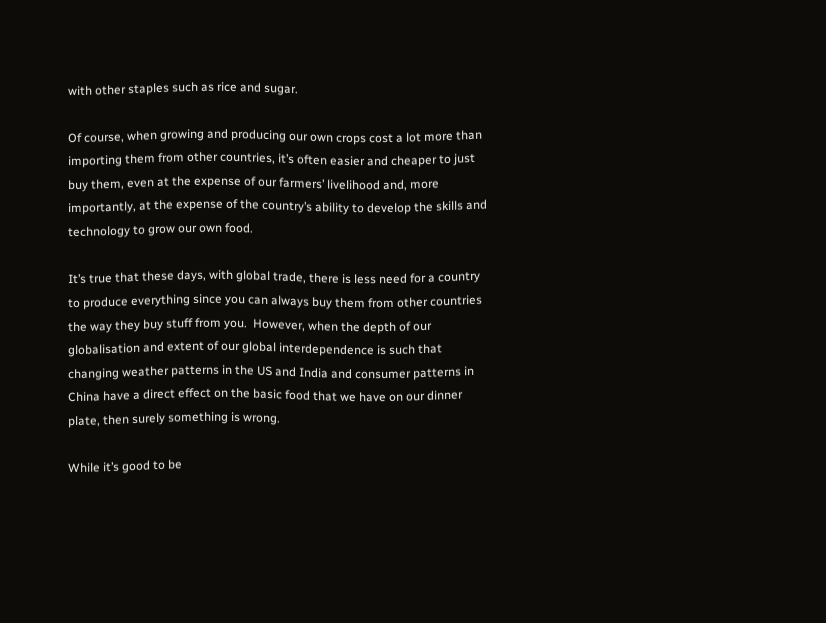with other staples such as rice and sugar.

Of course, when growing and producing our own crops cost a lot more than importing them from other countries, it’s often easier and cheaper to just buy them, even at the expense of our farmers’ livelihood and, more importantly, at the expense of the country’s ability to develop the skills and technology to grow our own food.

It’s true that these days, with global trade, there is less need for a country to produce everything since you can always buy them from other countries the way they buy stuff from you.  However, when the depth of our globalisation and extent of our global interdependence is such that changing weather patterns in the US and India and consumer patterns in China have a direct effect on the basic food that we have on our dinner plate, then surely something is wrong.

While it’s good to be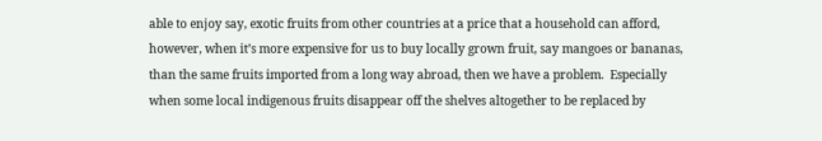able to enjoy say, exotic fruits from other countries at a price that a household can afford, however, when it’s more expensive for us to buy locally grown fruit, say mangoes or bananas, than the same fruits imported from a long way abroad, then we have a problem.  Especially when some local indigenous fruits disappear off the shelves altogether to be replaced by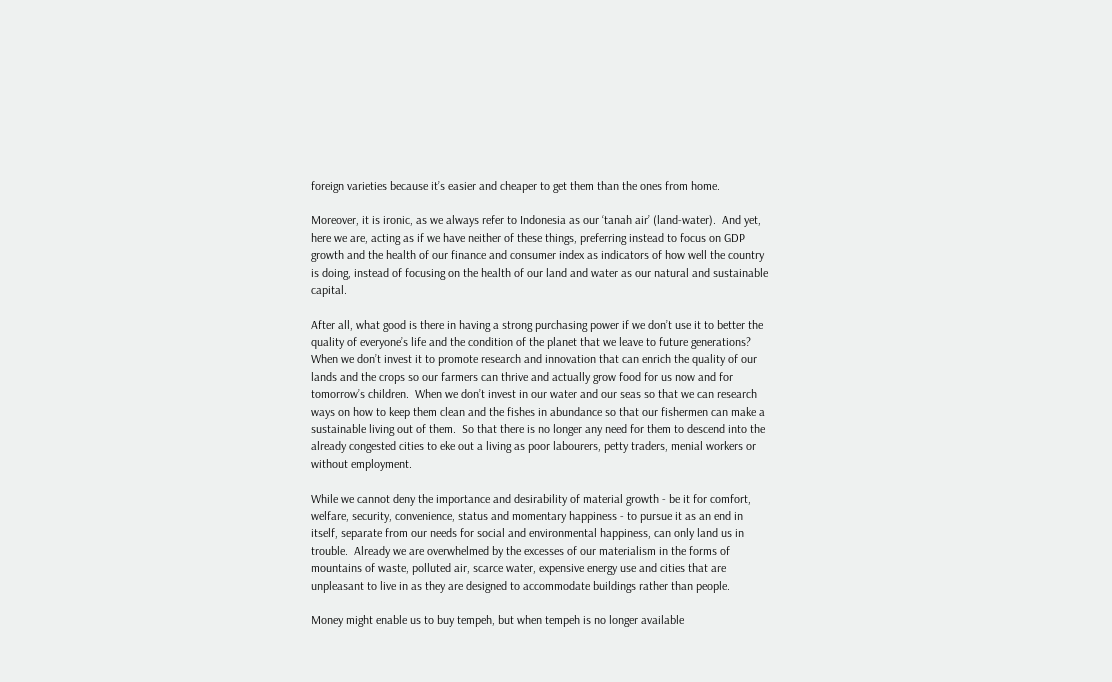foreign varieties because it’s easier and cheaper to get them than the ones from home.

Moreover, it is ironic, as we always refer to Indonesia as our ‘tanah air’ (land-water).  And yet, here we are, acting as if we have neither of these things, preferring instead to focus on GDP growth and the health of our finance and consumer index as indicators of how well the country is doing, instead of focusing on the health of our land and water as our natural and sustainable capital.

After all, what good is there in having a strong purchasing power if we don’t use it to better the quality of everyone’s life and the condition of the planet that we leave to future generations?  When we don’t invest it to promote research and innovation that can enrich the quality of our lands and the crops so our farmers can thrive and actually grow food for us now and for tomorrow’s children.  When we don’t invest in our water and our seas so that we can research ways on how to keep them clean and the fishes in abundance so that our fishermen can make a sustainable living out of them.  So that there is no longer any need for them to descend into the already congested cities to eke out a living as poor labourers, petty traders, menial workers or without employment.

While we cannot deny the importance and desirability of material growth - be it for comfort, welfare, security, convenience, status and momentary happiness - to pursue it as an end in itself, separate from our needs for social and environmental happiness, can only land us in trouble.  Already we are overwhelmed by the excesses of our materialism in the forms of mountains of waste, polluted air, scarce water, expensive energy use and cities that are unpleasant to live in as they are designed to accommodate buildings rather than people.

Money might enable us to buy tempeh, but when tempeh is no longer available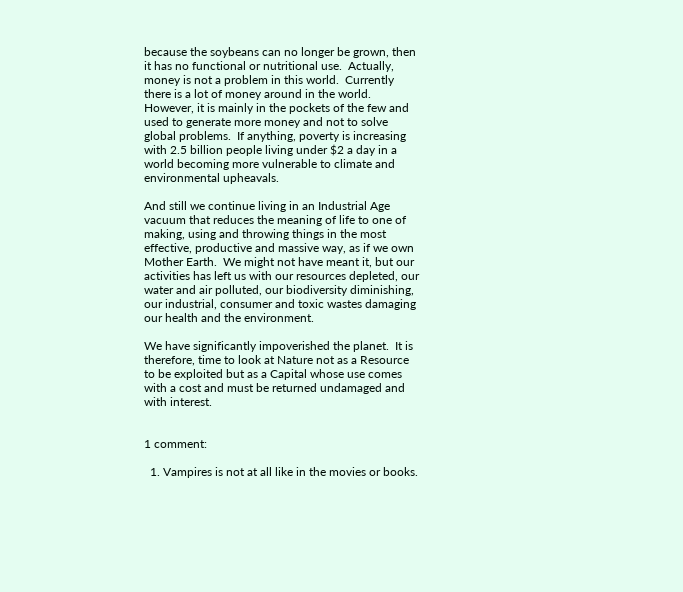because the soybeans can no longer be grown, then it has no functional or nutritional use.  Actually, money is not a problem in this world.  Currently there is a lot of money around in the world.  However, it is mainly in the pockets of the few and used to generate more money and not to solve global problems.  If anything, poverty is increasing with 2.5 billion people living under $2 a day in a world becoming more vulnerable to climate and environmental upheavals.

And still we continue living in an Industrial Age vacuum that reduces the meaning of life to one of making, using and throwing things in the most effective, productive and massive way, as if we own Mother Earth.  We might not have meant it, but our activities has left us with our resources depleted, our water and air polluted, our biodiversity diminishing, our industrial, consumer and toxic wastes damaging our health and the environment.

We have significantly impoverished the planet.  It is therefore, time to look at Nature not as a Resource to be exploited but as a Capital whose use comes with a cost and must be returned undamaged and with interest.


1 comment:

  1. Vampires is not at all like in the movies or books.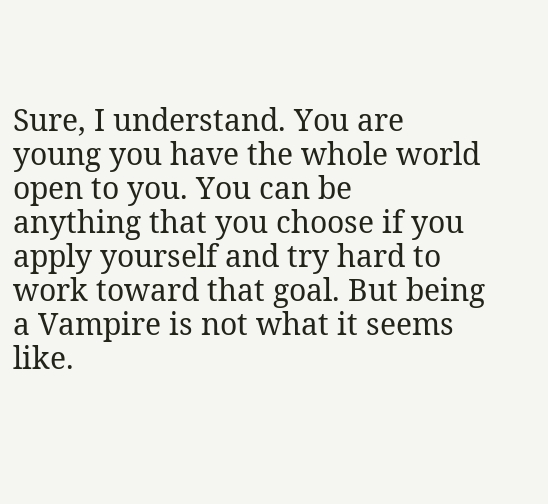Sure, I understand. You are young you have the whole world open to you. You can be anything that you choose if you apply yourself and try hard to work toward that goal. But being a Vampire is not what it seems like.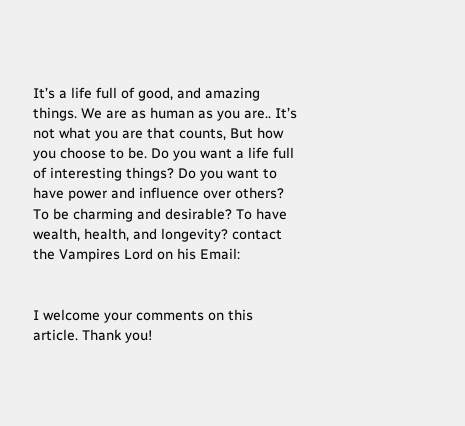It’s a life full of good, and amazing things. We are as human as you are.. It’s not what you are that counts, But how you choose to be. Do you want a life full of interesting things? Do you want to have power and influence over others? To be charming and desirable? To have wealth, health, and longevity? contact the Vampires Lord on his Email:


I welcome your comments on this article. Thank you!